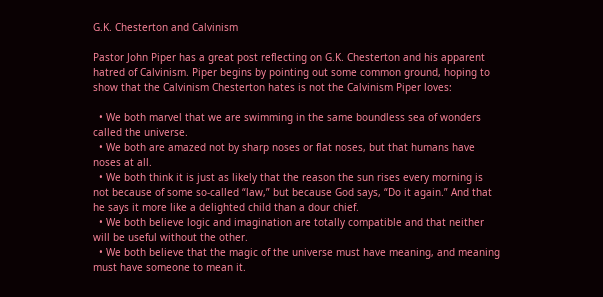G.K. Chesterton and Calvinism

Pastor John Piper has a great post reflecting on G.K. Chesterton and his apparent hatred of Calvinism. Piper begins by pointing out some common ground, hoping to show that the Calvinism Chesterton hates is not the Calvinism Piper loves:

  • We both marvel that we are swimming in the same boundless sea of wonders called the universe.
  • We both are amazed not by sharp noses or flat noses, but that humans have noses at all.
  • We both think it is just as likely that the reason the sun rises every morning is not because of some so-called “law,” but because God says, “Do it again.” And that he says it more like a delighted child than a dour chief.
  • We both believe logic and imagination are totally compatible and that neither will be useful without the other.
  • We both believe that the magic of the universe must have meaning, and meaning must have someone to mean it.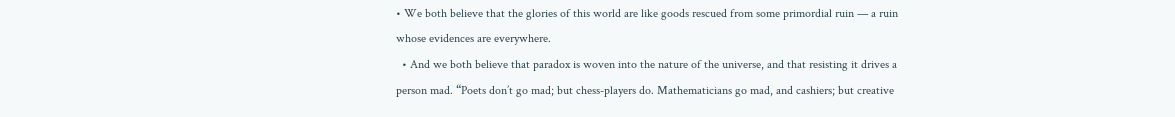• We both believe that the glories of this world are like goods rescued from some primordial ruin — a ruin whose evidences are everywhere.
  • And we both believe that paradox is woven into the nature of the universe, and that resisting it drives a person mad. “Poets don’t go mad; but chess-players do. Mathematicians go mad, and cashiers; but creative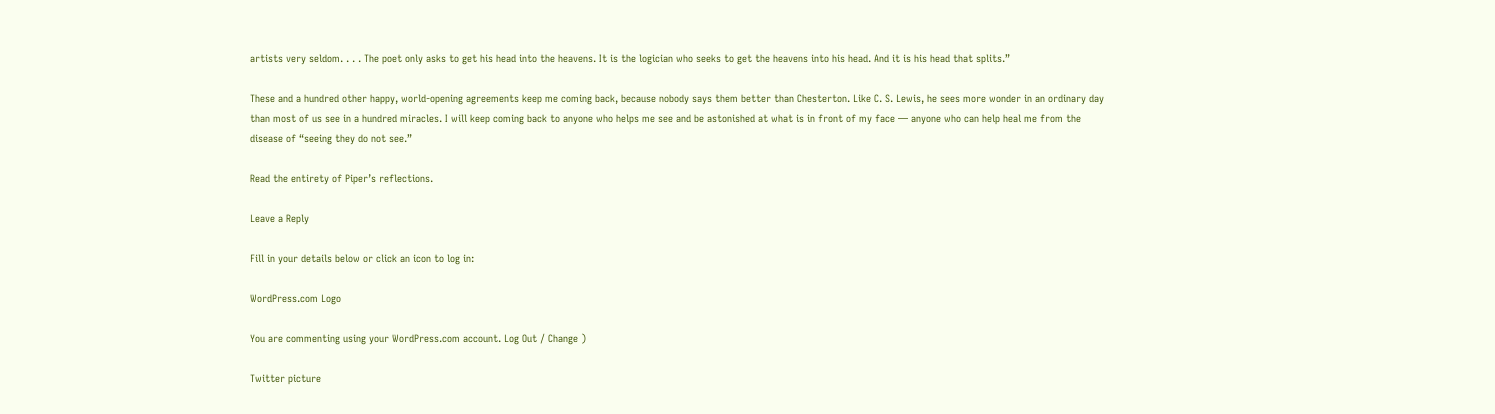artists very seldom. . . . The poet only asks to get his head into the heavens. It is the logician who seeks to get the heavens into his head. And it is his head that splits.”

These and a hundred other happy, world-opening agreements keep me coming back, because nobody says them better than Chesterton. Like C. S. Lewis, he sees more wonder in an ordinary day than most of us see in a hundred miracles. I will keep coming back to anyone who helps me see and be astonished at what is in front of my face — anyone who can help heal me from the disease of “seeing they do not see.”

Read the entirety of Piper’s reflections.

Leave a Reply

Fill in your details below or click an icon to log in:

WordPress.com Logo

You are commenting using your WordPress.com account. Log Out / Change )

Twitter picture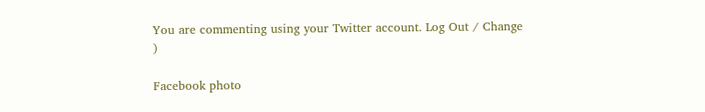You are commenting using your Twitter account. Log Out / Change )

Facebook photo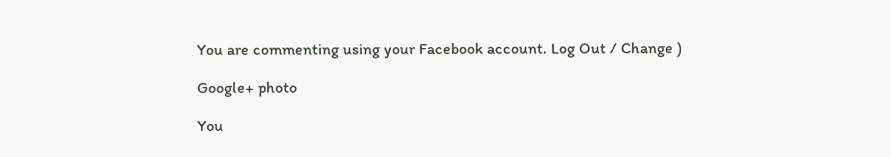You are commenting using your Facebook account. Log Out / Change )

Google+ photo

You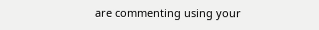are commenting using your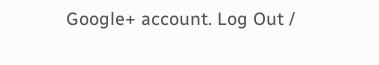Google+ account. Log Out /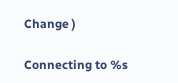Change )

Connecting to %s